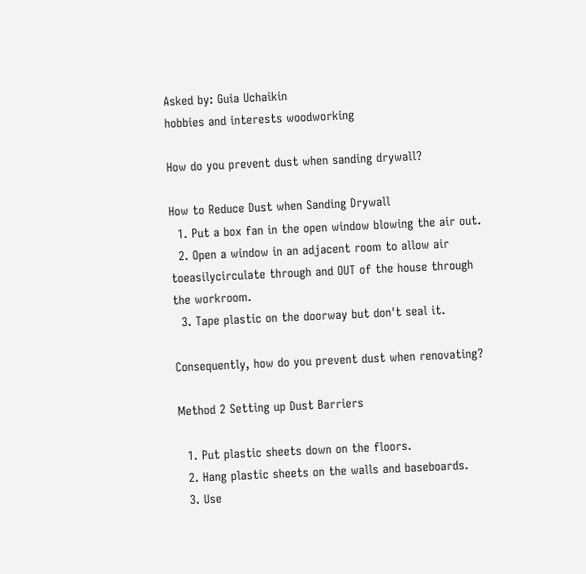Asked by: Guia Uchaikin
hobbies and interests woodworking

How do you prevent dust when sanding drywall?

How to Reduce Dust when Sanding Drywall
  1. Put a box fan in the open window blowing the air out.
  2. Open a window in an adjacent room to allow air toeasilycirculate through and OUT of the house through the workroom.
  3. Tape plastic on the doorway but don't seal it.

Consequently, how do you prevent dust when renovating?

Method 2 Setting up Dust Barriers

  1. Put plastic sheets down on the floors.
  2. Hang plastic sheets on the walls and baseboards.
  3. Use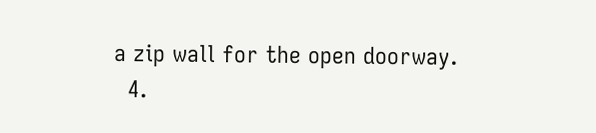a zip wall for the open doorway.
  4.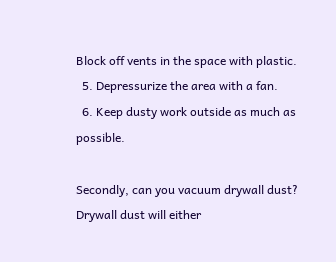Block off vents in the space with plastic.
  5. Depressurize the area with a fan.
  6. Keep dusty work outside as much as possible.

Secondly, can you vacuum drywall dust? Drywall dust will either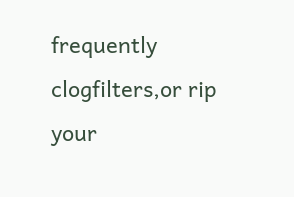frequently clogfilters,or rip your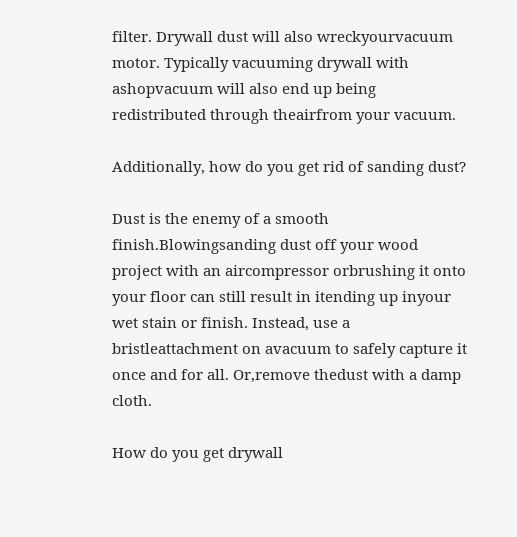filter. Drywall dust will also wreckyourvacuum motor. Typically vacuuming drywall with ashopvacuum will also end up being redistributed through theairfrom your vacuum.

Additionally, how do you get rid of sanding dust?

Dust is the enemy of a smooth finish.Blowingsanding dust off your wood project with an aircompressor orbrushing it onto your floor can still result in itending up inyour wet stain or finish. Instead, use a bristleattachment on avacuum to safely capture it once and for all. Or,remove thedust with a damp cloth.

How do you get drywall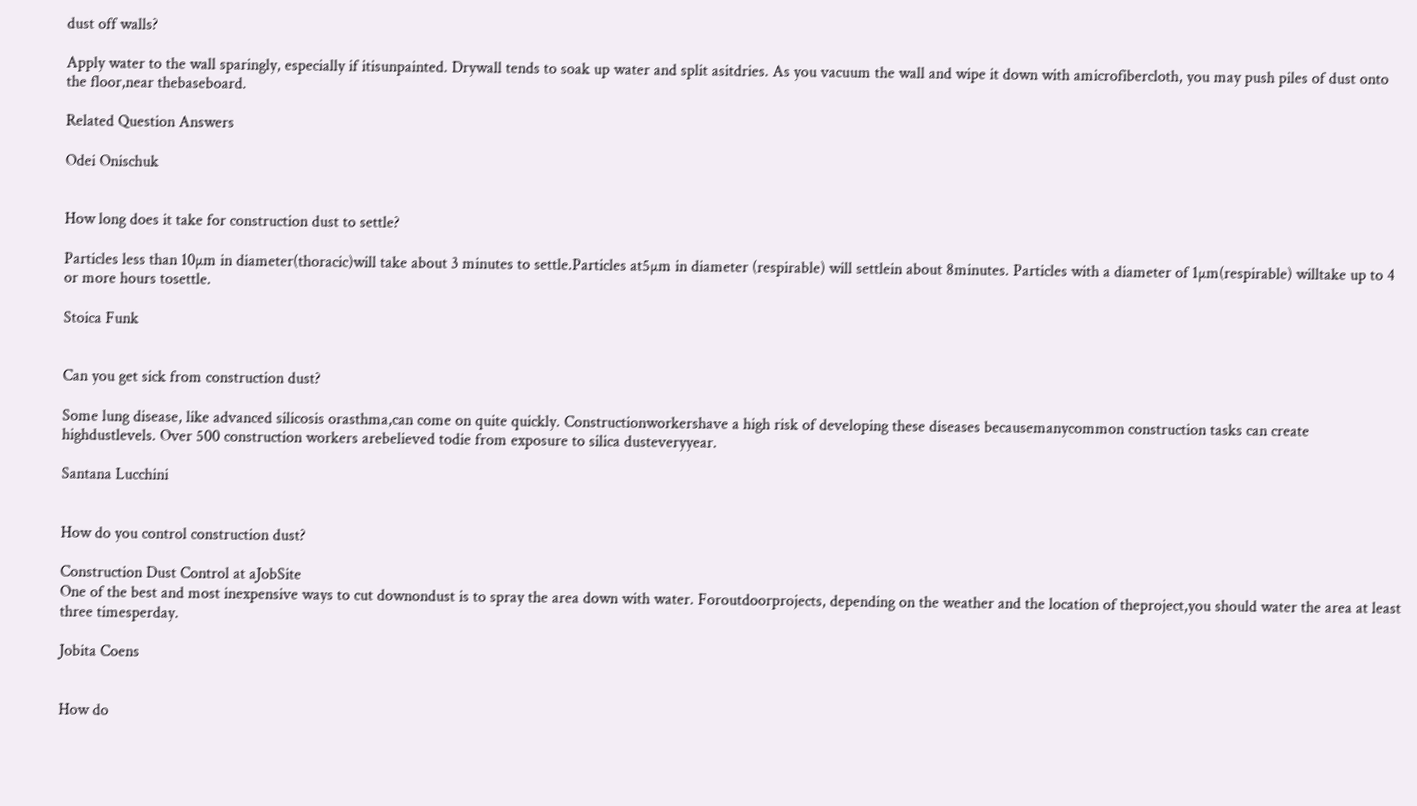dust off walls?

Apply water to the wall sparingly, especially if itisunpainted. Drywall tends to soak up water and split asitdries. As you vacuum the wall and wipe it down with amicrofibercloth, you may push piles of dust onto the floor,near thebaseboard.

Related Question Answers

Odei Onischuk


How long does it take for construction dust to settle?

Particles less than 10µm in diameter(thoracic)will take about 3 minutes to settle.Particles at5µm in diameter (respirable) will settlein about 8minutes. Particles with a diameter of 1µm(respirable) willtake up to 4 or more hours tosettle.

Stoica Funk


Can you get sick from construction dust?

Some lung disease, like advanced silicosis orasthma,can come on quite quickly. Constructionworkershave a high risk of developing these diseases becausemanycommon construction tasks can create highdustlevels. Over 500 construction workers arebelieved todie from exposure to silica dusteveryyear.

Santana Lucchini


How do you control construction dust?

Construction Dust Control at aJobSite
One of the best and most inexpensive ways to cut downondust is to spray the area down with water. Foroutdoorprojects, depending on the weather and the location of theproject,you should water the area at least three timesperday.

Jobita Coens


How do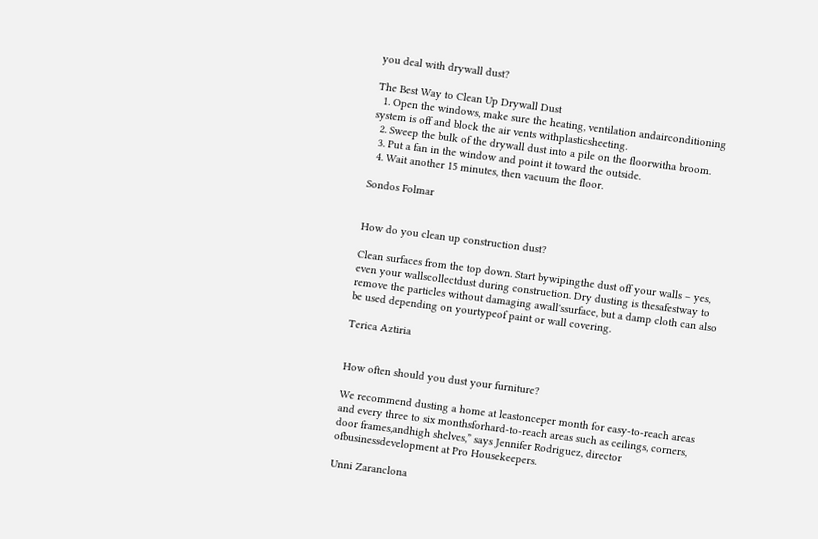you deal with drywall dust?

The Best Way to Clean Up Drywall Dust
  1. Open the windows, make sure the heating, ventilation andairconditioning system is off and block the air vents withplasticsheeting.
  2. Sweep the bulk of the drywall dust into a pile on the floorwitha broom.
  3. Put a fan in the window and point it toward the outside.
  4. Wait another 15 minutes, then vacuum the floor.

Sondos Folmar


How do you clean up construction dust?

Clean surfaces from the top down. Start bywipingthe dust off your walls – yes, even your wallscollectdust during construction. Dry dusting is thesafestway to remove the particles without damaging awall'ssurface, but a damp cloth can also be used depending on yourtypeof paint or wall covering.

Terica Aztiria


How often should you dust your furniture?

We recommend dusting a home at leastonceper month for easy-to-reach areas and every three to six monthsforhard-to-reach areas such as ceilings, corners, door frames,andhigh shelves,” says Jennifer Rodriguez, director ofbusinessdevelopment at Pro Housekeepers.

Unni Zaranclona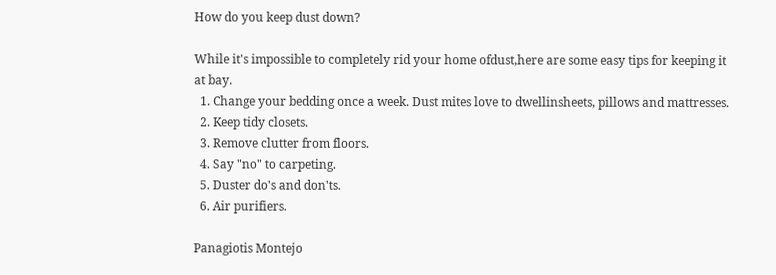How do you keep dust down?

While it's impossible to completely rid your home ofdust,here are some easy tips for keeping it at bay.
  1. Change your bedding once a week. Dust mites love to dwellinsheets, pillows and mattresses.
  2. Keep tidy closets.
  3. Remove clutter from floors.
  4. Say "no" to carpeting.
  5. Duster do's and don'ts.
  6. Air purifiers.

Panagiotis Montejo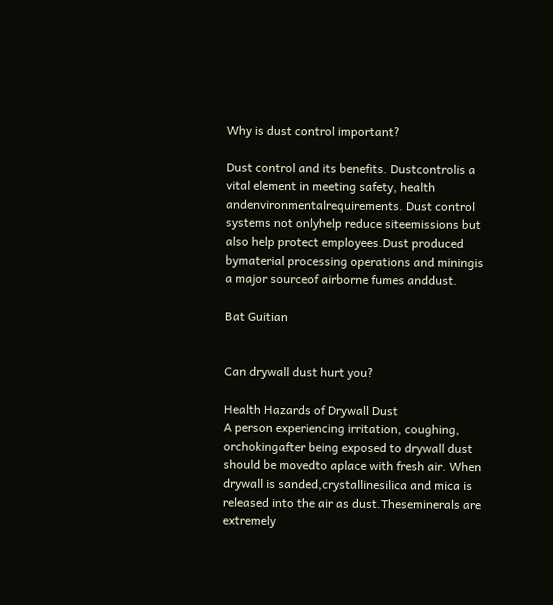Why is dust control important?

Dust control and its benefits. Dustcontrolis a vital element in meeting safety, health andenvironmentalrequirements. Dust control systems not onlyhelp reduce siteemissions but also help protect employees.Dust produced bymaterial processing operations and miningis a major sourceof airborne fumes anddust.

Bat Guitian


Can drywall dust hurt you?

Health Hazards of Drywall Dust
A person experiencing irritation, coughing, orchokingafter being exposed to drywall dust should be movedto aplace with fresh air. When drywall is sanded,crystallinesilica and mica is released into the air as dust.Theseminerals are extremely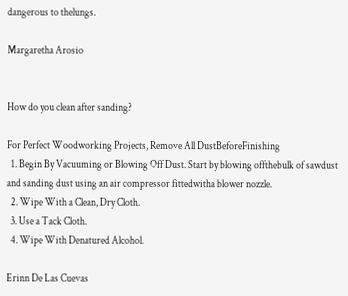dangerous to thelungs.

Margaretha Arosio


How do you clean after sanding?

For Perfect Woodworking Projects, Remove All DustBeforeFinishing
  1. Begin By Vacuuming or Blowing Off Dust. Start by blowing offthebulk of sawdust and sanding dust using an air compressor fittedwitha blower nozzle.
  2. Wipe With a Clean, Dry Cloth.
  3. Use a Tack Cloth.
  4. Wipe With Denatured Alcohol.

Erinn De Las Cuevas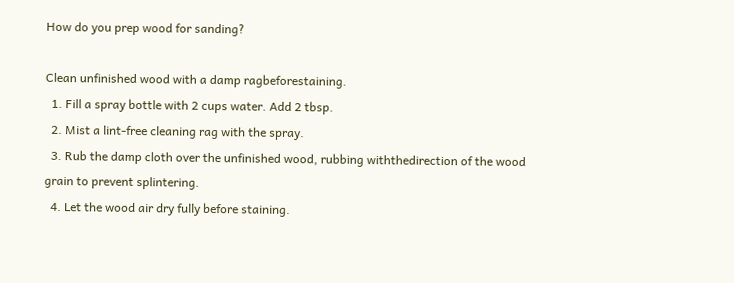How do you prep wood for sanding?

Clean unfinished wood with a damp ragbeforestaining.
  1. Fill a spray bottle with 2 cups water. Add 2 tbsp.
  2. Mist a lint-free cleaning rag with the spray.
  3. Rub the damp cloth over the unfinished wood, rubbing withthedirection of the wood grain to prevent splintering.
  4. Let the wood air dry fully before staining.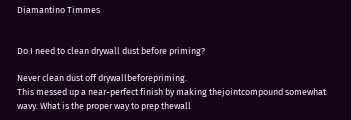Diamantino Timmes


Do I need to clean drywall dust before priming?

Never clean dust off drywallbeforepriming.
This messed up a near-perfect finish by making thejointcompound somewhat wavy. What is the proper way to prep thewall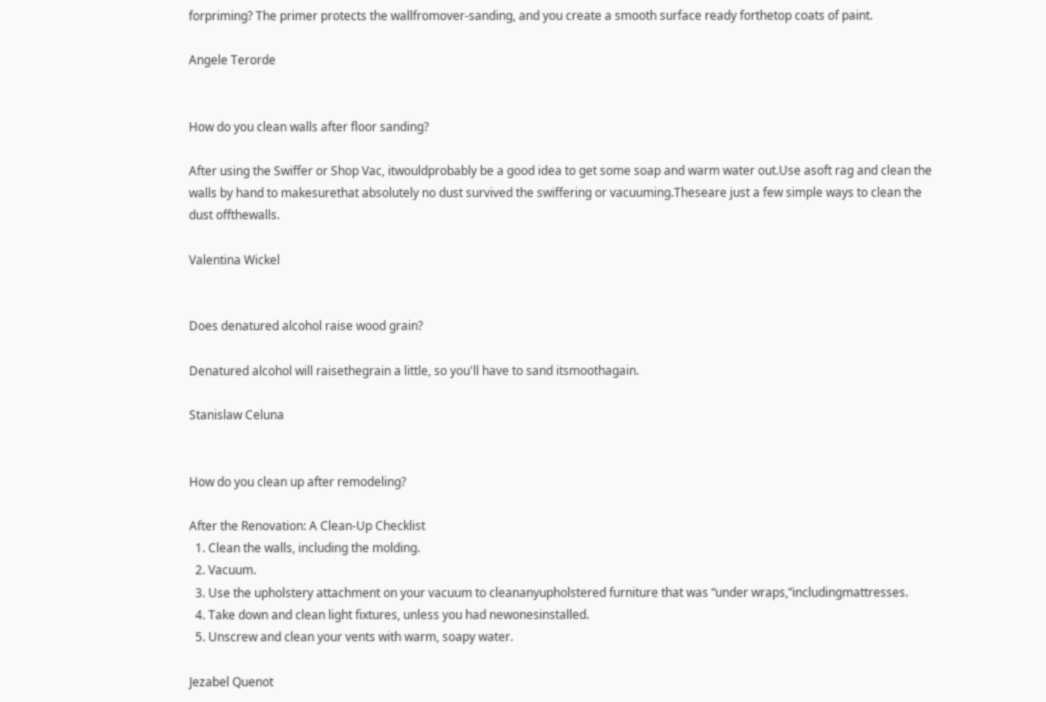forpriming? The primer protects the wallfromover-sanding, and you create a smooth surface ready forthetop coats of paint.

Angele Terorde


How do you clean walls after floor sanding?

After using the Swiffer or Shop Vac, itwouldprobably be a good idea to get some soap and warm water out.Use asoft rag and clean the walls by hand to makesurethat absolutely no dust survived the swiffering or vacuuming.Theseare just a few simple ways to clean the dust offthewalls.

Valentina Wickel


Does denatured alcohol raise wood grain?

Denatured alcohol will raisethegrain a little, so you'll have to sand itsmoothagain.

Stanislaw Celuna


How do you clean up after remodeling?

After the Renovation: A Clean-Up Checklist
  1. Clean the walls, including the molding.
  2. Vacuum.
  3. Use the upholstery attachment on your vacuum to cleananyupholstered furniture that was “under wraps,”includingmattresses.
  4. Take down and clean light fixtures, unless you had newonesinstalled.
  5. Unscrew and clean your vents with warm, soapy water.

Jezabel Quenot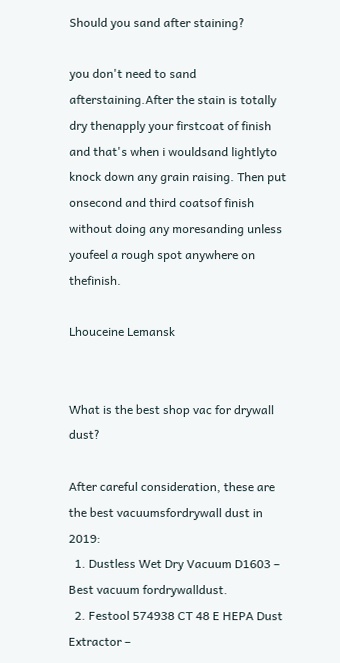Should you sand after staining?

you don't need to sand afterstaining.After the stain is totally dry thenapply your firstcoat of finish and that's when i wouldsand lightlyto knock down any grain raising. Then put onsecond and third coatsof finish without doing any moresanding unless youfeel a rough spot anywhere on thefinish.

Lhouceine Lemansk


What is the best shop vac for drywall dust?

After careful consideration, these are the best vacuumsfordrywall dust in 2019:
  1. Dustless Wet Dry Vacuum D1603 – Best vacuum fordrywalldust.
  2. Festool 574938 CT 48 E HEPA Dust Extractor –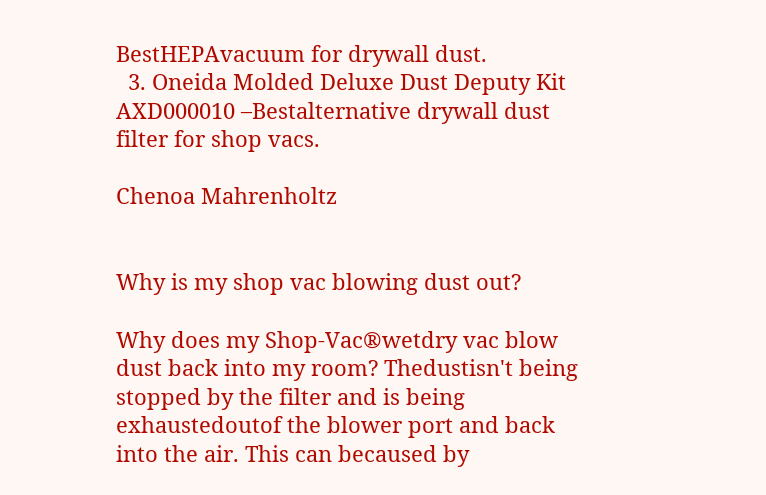BestHEPAvacuum for drywall dust.
  3. Oneida Molded Deluxe Dust Deputy Kit AXD000010 –Bestalternative drywall dust filter for shop vacs.

Chenoa Mahrenholtz


Why is my shop vac blowing dust out?

Why does my Shop-Vac®wetdry vac blow dust back into my room? Thedustisn't being stopped by the filter and is being exhaustedoutof the blower port and back into the air. This can becaused by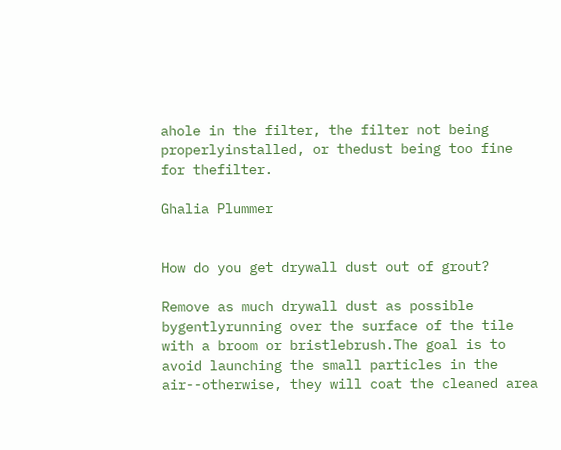ahole in the filter, the filter not being properlyinstalled, or thedust being too fine for thefilter.

Ghalia Plummer


How do you get drywall dust out of grout?

Remove as much drywall dust as possible bygentlyrunning over the surface of the tile with a broom or bristlebrush.The goal is to avoid launching the small particles in the air--otherwise, they will coat the cleaned area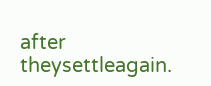after theysettleagain.